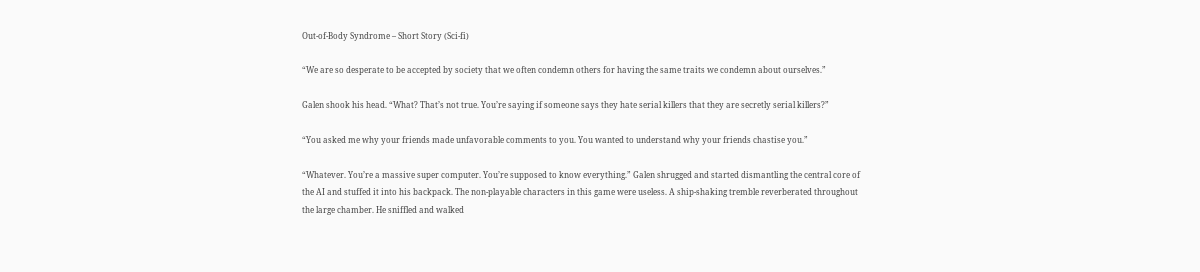Out-of-Body Syndrome – Short Story (Sci-fi)

“We are so desperate to be accepted by society that we often condemn others for having the same traits we condemn about ourselves.”

Galen shook his head. “What? That’s not true. You’re saying if someone says they hate serial killers that they are secretly serial killers?”

“You asked me why your friends made unfavorable comments to you. You wanted to understand why your friends chastise you.”

“Whatever. You’re a massive super computer. You’re supposed to know everything.” Galen shrugged and started dismantling the central core of the AI and stuffed it into his backpack. The non-playable characters in this game were useless. A ship-shaking tremble reverberated throughout the large chamber. He sniffled and walked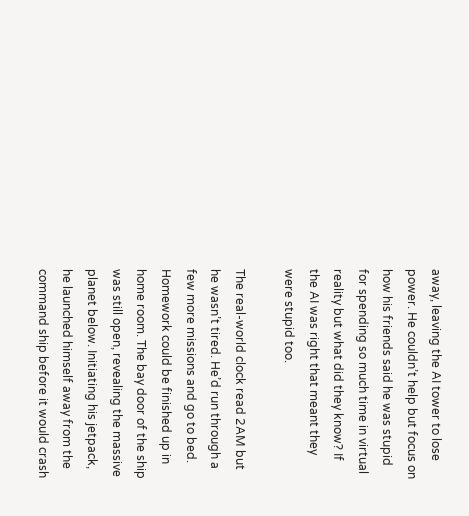away, leaving the AI tower to lose power. He couldn’t help but focus on how his friends said he was stupid for spending so much time in virtual reality but what did they know? If the AI was right that meant they were stupid too.

The real-world clock read 2AM but he wasn’t tired. He’d run through a few more missions and go to bed. Homework could be finished up in home room. The bay door of the ship was still open, revealing the massive planet below. Initiating his jetpack, he launched himself away from the command ship before it would crash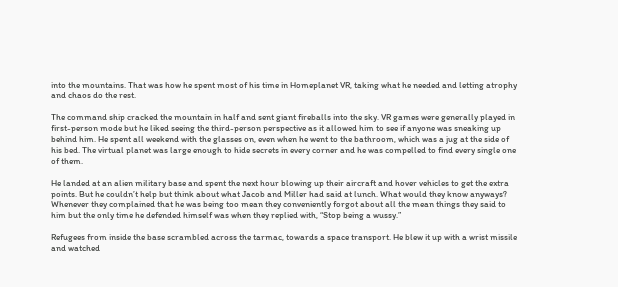into the mountains. That was how he spent most of his time in Homeplanet VR, taking what he needed and letting atrophy and chaos do the rest.

The command ship cracked the mountain in half and sent giant fireballs into the sky. VR games were generally played in first-person mode but he liked seeing the third-person perspective as it allowed him to see if anyone was sneaking up behind him. He spent all weekend with the glasses on, even when he went to the bathroom, which was a jug at the side of his bed. The virtual planet was large enough to hide secrets in every corner and he was compelled to find every single one of them.

He landed at an alien military base and spent the next hour blowing up their aircraft and hover vehicles to get the extra points. But he couldn’t help but think about what Jacob and Miller had said at lunch. What would they know anyways? Whenever they complained that he was being too mean they conveniently forgot about all the mean things they said to him but the only time he defended himself was when they replied with, “Stop being a wussy.”

Refugees from inside the base scrambled across the tarmac, towards a space transport. He blew it up with a wrist missile and watched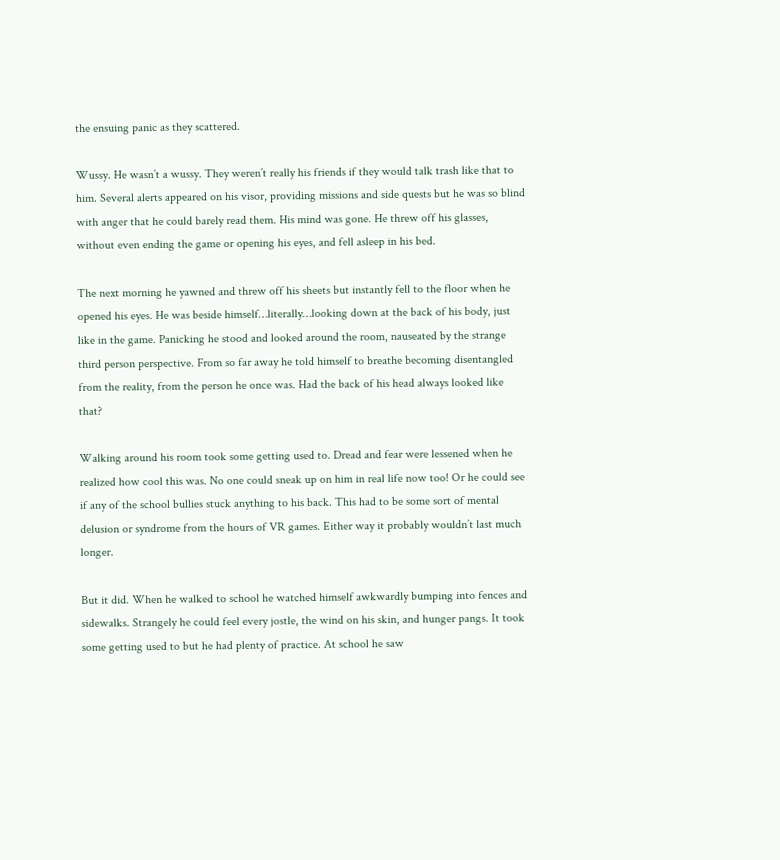the ensuing panic as they scattered.

Wussy. He wasn’t a wussy. They weren’t really his friends if they would talk trash like that to him. Several alerts appeared on his visor, providing missions and side quests but he was so blind with anger that he could barely read them. His mind was gone. He threw off his glasses, without even ending the game or opening his eyes, and fell asleep in his bed.

The next morning he yawned and threw off his sheets but instantly fell to the floor when he opened his eyes. He was beside himself…literally…looking down at the back of his body, just like in the game. Panicking he stood and looked around the room, nauseated by the strange third person perspective. From so far away he told himself to breathe becoming disentangled from the reality, from the person he once was. Had the back of his head always looked like that?

Walking around his room took some getting used to. Dread and fear were lessened when he realized how cool this was. No one could sneak up on him in real life now too! Or he could see if any of the school bullies stuck anything to his back. This had to be some sort of mental delusion or syndrome from the hours of VR games. Either way it probably wouldn’t last much longer.

But it did. When he walked to school he watched himself awkwardly bumping into fences and sidewalks. Strangely he could feel every jostle, the wind on his skin, and hunger pangs. It took some getting used to but he had plenty of practice. At school he saw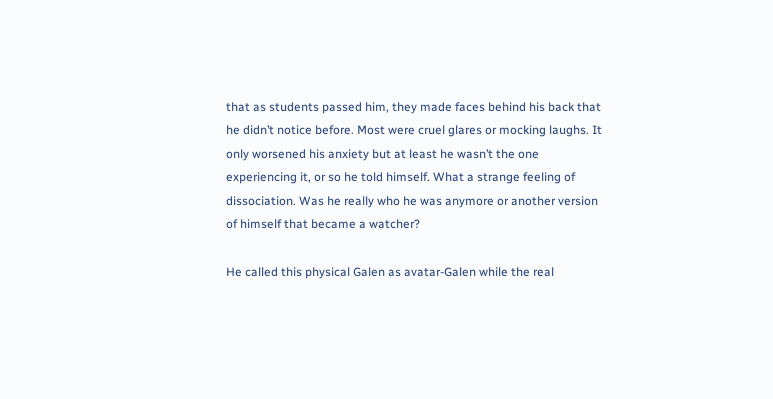that as students passed him, they made faces behind his back that he didn’t notice before. Most were cruel glares or mocking laughs. It only worsened his anxiety but at least he wasn’t the one experiencing it, or so he told himself. What a strange feeling of dissociation. Was he really who he was anymore or another version of himself that became a watcher?

He called this physical Galen as avatar-Galen while the real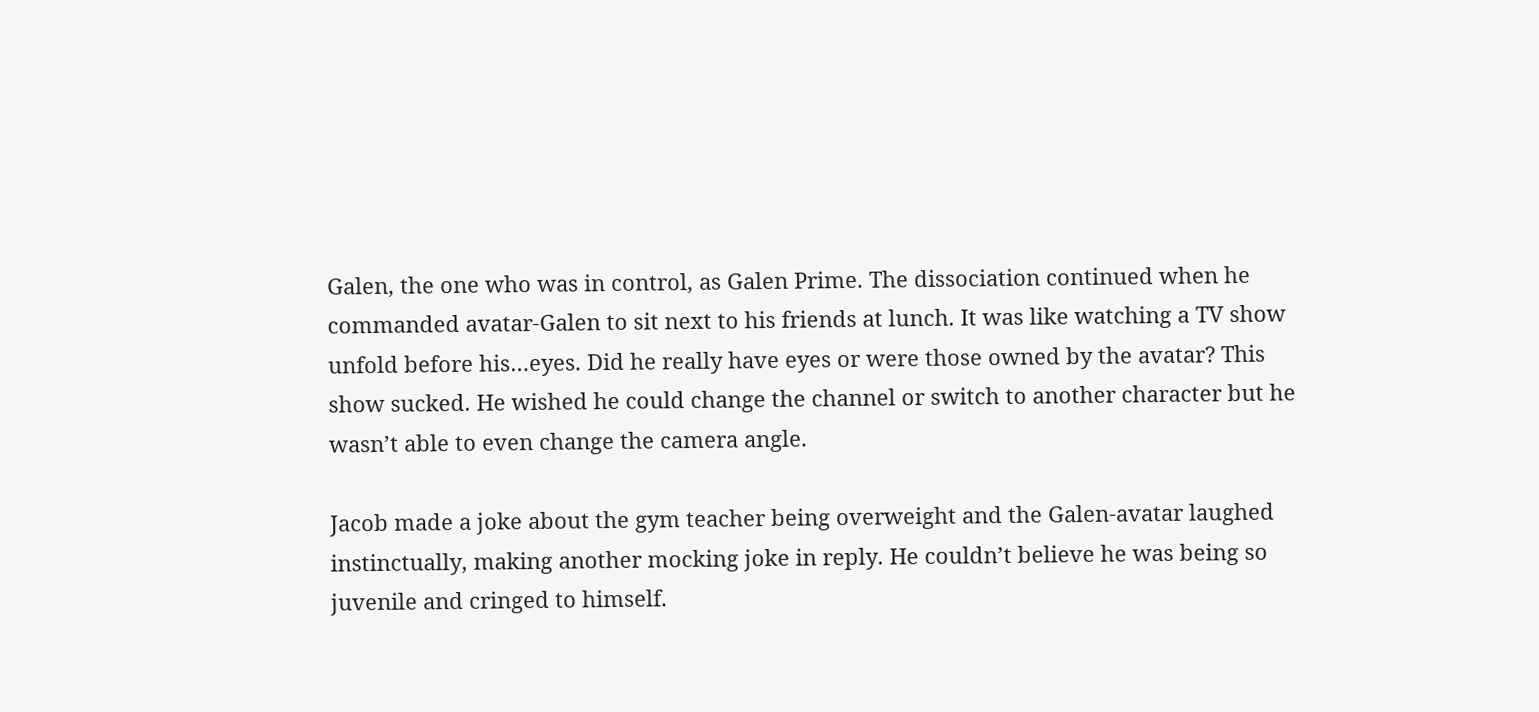Galen, the one who was in control, as Galen Prime. The dissociation continued when he commanded avatar-Galen to sit next to his friends at lunch. It was like watching a TV show unfold before his…eyes. Did he really have eyes or were those owned by the avatar? This show sucked. He wished he could change the channel or switch to another character but he wasn’t able to even change the camera angle.

Jacob made a joke about the gym teacher being overweight and the Galen-avatar laughed instinctually, making another mocking joke in reply. He couldn’t believe he was being so juvenile and cringed to himself.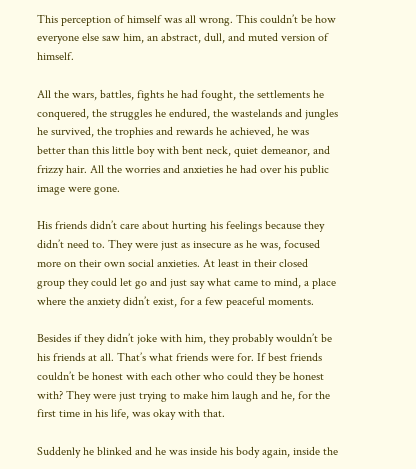This perception of himself was all wrong. This couldn’t be how everyone else saw him, an abstract, dull, and muted version of himself.

All the wars, battles, fights he had fought, the settlements he conquered, the struggles he endured, the wastelands and jungles he survived, the trophies and rewards he achieved, he was better than this little boy with bent neck, quiet demeanor, and frizzy hair. All the worries and anxieties he had over his public image were gone.

His friends didn’t care about hurting his feelings because they didn’t need to. They were just as insecure as he was, focused more on their own social anxieties. At least in their closed group they could let go and just say what came to mind, a place where the anxiety didn’t exist, for a few peaceful moments.

Besides if they didn’t joke with him, they probably wouldn’t be his friends at all. That’s what friends were for. If best friends couldn’t be honest with each other who could they be honest with? They were just trying to make him laugh and he, for the first time in his life, was okay with that.

Suddenly he blinked and he was inside his body again, inside the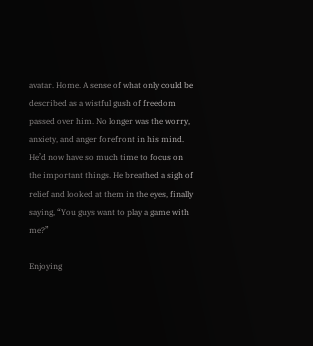avatar. Home. A sense of what only could be described as a wistful gush of freedom passed over him. No longer was the worry, anxiety, and anger forefront in his mind. He’d now have so much time to focus on the important things. He breathed a sigh of relief and looked at them in the eyes, finally saying, “You guys want to play a game with me?”

Enjoying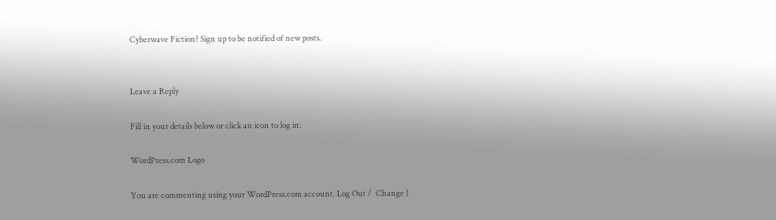Cyberwave Fiction? Sign up to be notified of new posts.


Leave a Reply

Fill in your details below or click an icon to log in:

WordPress.com Logo

You are commenting using your WordPress.com account. Log Out /  Change )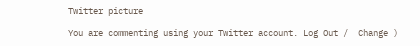Twitter picture

You are commenting using your Twitter account. Log Out /  Change )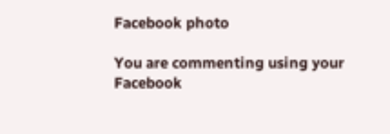Facebook photo

You are commenting using your Facebook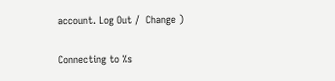account. Log Out /  Change )

Connecting to %s